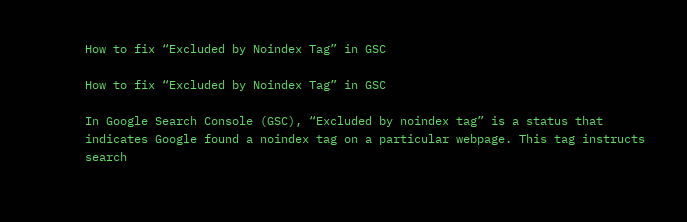How to fix “Excluded by Noindex Tag” in GSC

How to fix “Excluded by Noindex Tag” in GSC

In Google Search Console (GSC), “Excluded by noindex tag” is a status that indicates Google found a noindex tag on a particular webpage. This tag instructs search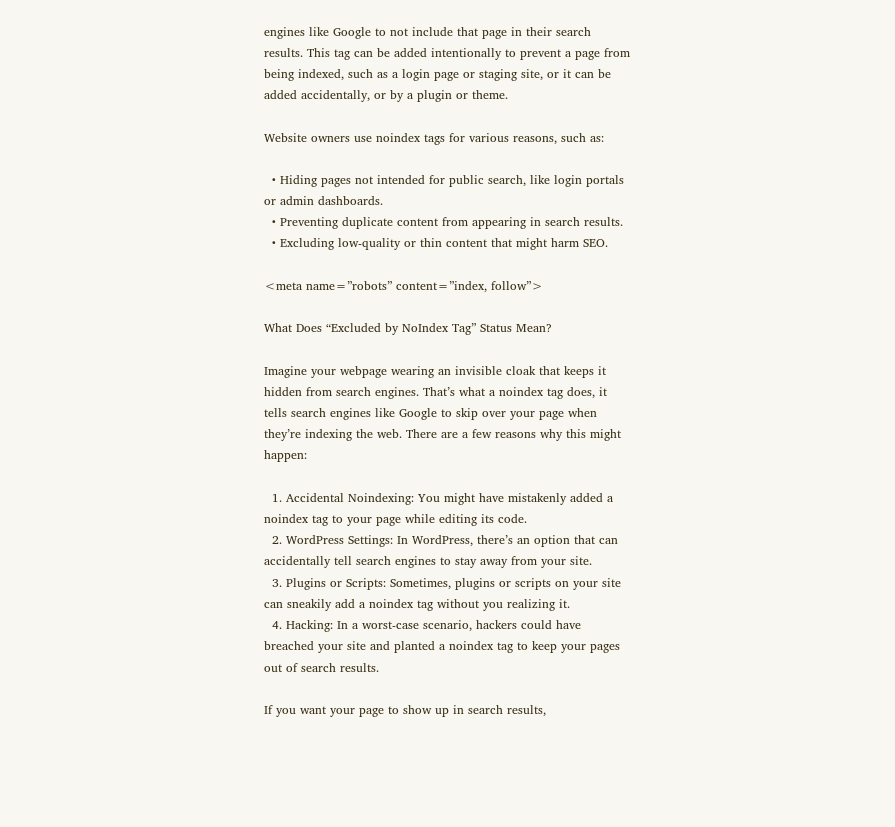engines like Google to not include that page in their search results. This tag can be added intentionally to prevent a page from being indexed, such as a login page or staging site, or it can be added accidentally, or by a plugin or theme.

Website owners use noindex tags for various reasons, such as:

  • Hiding pages not intended for public search, like login portals or admin dashboards.
  • Preventing duplicate content from appearing in search results.
  • Excluding low-quality or thin content that might harm SEO.

<meta name=”robots” content=”index, follow”>

What Does “Excluded by NoIndex Tag” Status Mean?

Imagine your webpage wearing an invisible cloak that keeps it hidden from search engines. That’s what a noindex tag does, it tells search engines like Google to skip over your page when they’re indexing the web. There are a few reasons why this might happen:

  1. Accidental Noindexing: You might have mistakenly added a noindex tag to your page while editing its code.
  2. WordPress Settings: In WordPress, there’s an option that can accidentally tell search engines to stay away from your site.
  3. Plugins or Scripts: Sometimes, plugins or scripts on your site can sneakily add a noindex tag without you realizing it.
  4. Hacking: In a worst-case scenario, hackers could have breached your site and planted a noindex tag to keep your pages out of search results.

If you want your page to show up in search results,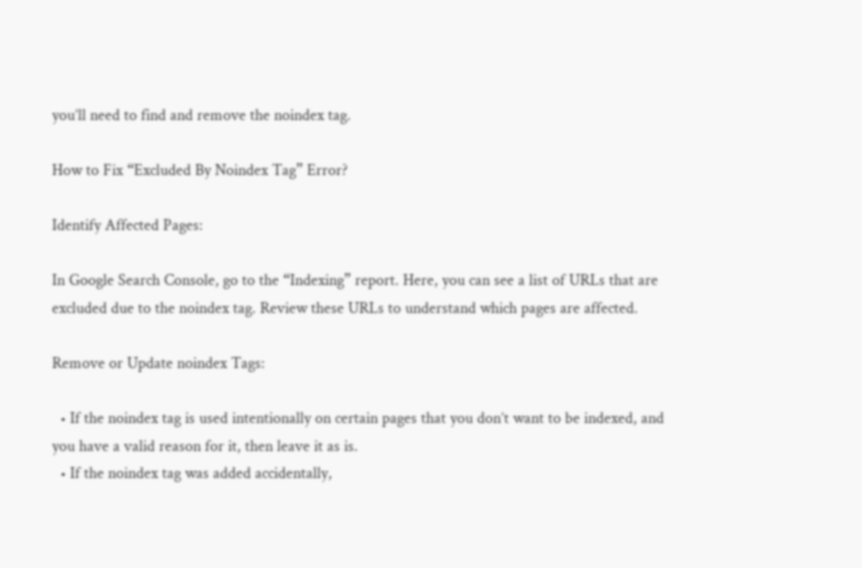you’ll need to find and remove the noindex tag.

How to Fix “Excluded By Noindex Tag” Error?

Identify Affected Pages:

In Google Search Console, go to the “Indexing” report. Here, you can see a list of URLs that are excluded due to the noindex tag. Review these URLs to understand which pages are affected.

Remove or Update noindex Tags:

  • If the noindex tag is used intentionally on certain pages that you don’t want to be indexed, and you have a valid reason for it, then leave it as is.
  • If the noindex tag was added accidentally,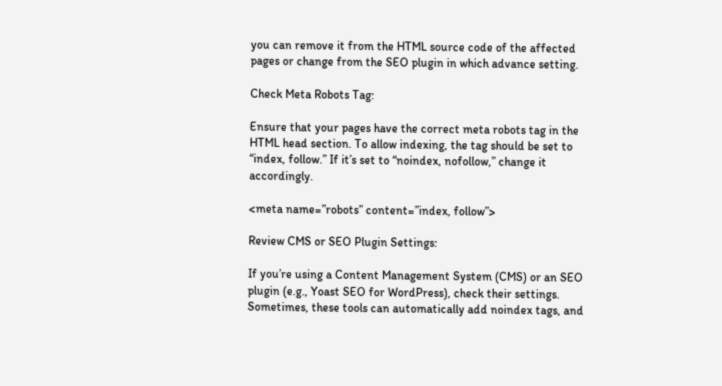you can remove it from the HTML source code of the affected pages or change from the SEO plugin in which advance setting.

Check Meta Robots Tag:

Ensure that your pages have the correct meta robots tag in the HTML head section. To allow indexing, the tag should be set to “index, follow.” If it’s set to “noindex, nofollow,” change it accordingly.

<meta name=”robots” content=”index, follow”>

Review CMS or SEO Plugin Settings:

If you’re using a Content Management System (CMS) or an SEO plugin (e.g., Yoast SEO for WordPress), check their settings. Sometimes, these tools can automatically add noindex tags, and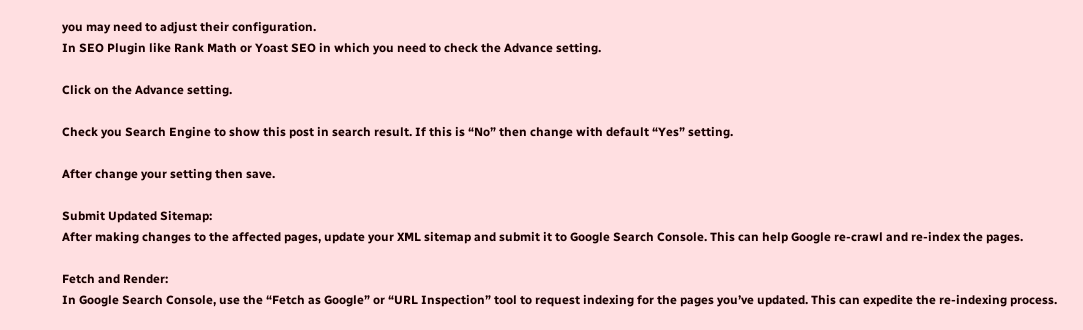you may need to adjust their configuration.
In SEO Plugin like Rank Math or Yoast SEO in which you need to check the Advance setting.

Click on the Advance setting.

Check you Search Engine to show this post in search result. If this is “No” then change with default “Yes” setting.

After change your setting then save.

Submit Updated Sitemap:
After making changes to the affected pages, update your XML sitemap and submit it to Google Search Console. This can help Google re-crawl and re-index the pages.

Fetch and Render:
In Google Search Console, use the “Fetch as Google” or “URL Inspection” tool to request indexing for the pages you’ve updated. This can expedite the re-indexing process.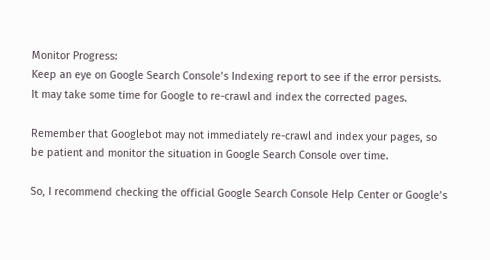Monitor Progress:
Keep an eye on Google Search Console’s Indexing report to see if the error persists. It may take some time for Google to re-crawl and index the corrected pages.

Remember that Googlebot may not immediately re-crawl and index your pages, so be patient and monitor the situation in Google Search Console over time.

So, I recommend checking the official Google Search Console Help Center or Google’s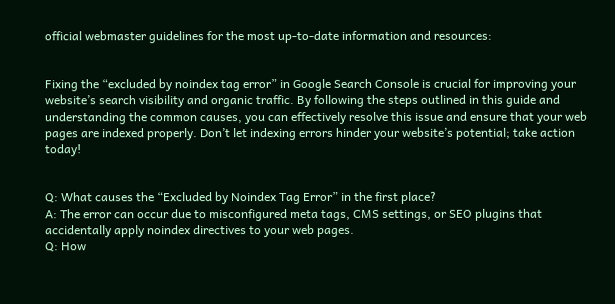official webmaster guidelines for the most up-to-date information and resources:


Fixing the “excluded by noindex tag error” in Google Search Console is crucial for improving your website’s search visibility and organic traffic. By following the steps outlined in this guide and understanding the common causes, you can effectively resolve this issue and ensure that your web pages are indexed properly. Don’t let indexing errors hinder your website’s potential; take action today!


Q: What causes the “Excluded by Noindex Tag Error” in the first place?
A: The error can occur due to misconfigured meta tags, CMS settings, or SEO plugins that accidentally apply noindex directives to your web pages.
Q: How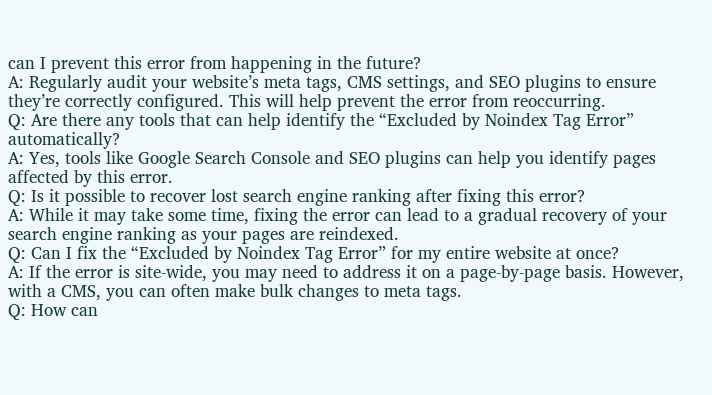can I prevent this error from happening in the future?
A: Regularly audit your website’s meta tags, CMS settings, and SEO plugins to ensure they’re correctly configured. This will help prevent the error from reoccurring.
Q: Are there any tools that can help identify the “Excluded by Noindex Tag Error” automatically?
A: Yes, tools like Google Search Console and SEO plugins can help you identify pages affected by this error.
Q: Is it possible to recover lost search engine ranking after fixing this error?
A: While it may take some time, fixing the error can lead to a gradual recovery of your search engine ranking as your pages are reindexed.
Q: Can I fix the “Excluded by Noindex Tag Error” for my entire website at once?
A: If the error is site-wide, you may need to address it on a page-by-page basis. However, with a CMS, you can often make bulk changes to meta tags.
Q: How can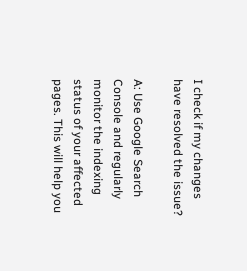I check if my changes have resolved the issue?

A: Use Google Search Console and regularly monitor the indexing status of your affected pages. This will help you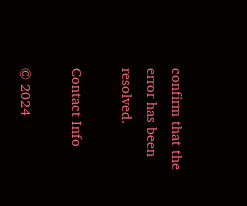confirm that the error has been resolved.

Contact Info

© 2024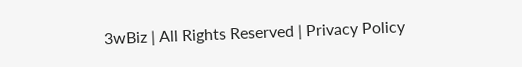3wBiz | All Rights Reserved | Privacy Policy